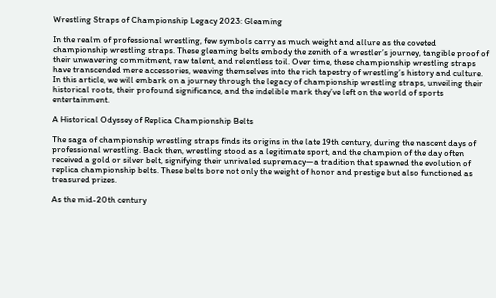Wrestling Straps of Championship Legacy 2023: Gleaming

In the realm of professional wrestling, few symbols carry as much weight and allure as the coveted championship wrestling straps. These gleaming belts embody the zenith of a wrestler’s journey, tangible proof of their unwavering commitment, raw talent, and relentless toil. Over time, these championship wrestling straps have transcended mere accessories, weaving themselves into the rich tapestry of wrestling’s history and culture. In this article, we will embark on a journey through the legacy of championship wrestling straps, unveiling their historical roots, their profound significance, and the indelible mark they’ve left on the world of sports entertainment.

A Historical Odyssey of Replica Championship Belts

The saga of championship wrestling straps finds its origins in the late 19th century, during the nascent days of professional wrestling. Back then, wrestling stood as a legitimate sport, and the champion of the day often received a gold or silver belt, signifying their unrivaled supremacy—a tradition that spawned the evolution of replica championship belts. These belts bore not only the weight of honor and prestige but also functioned as treasured prizes.

As the mid-20th century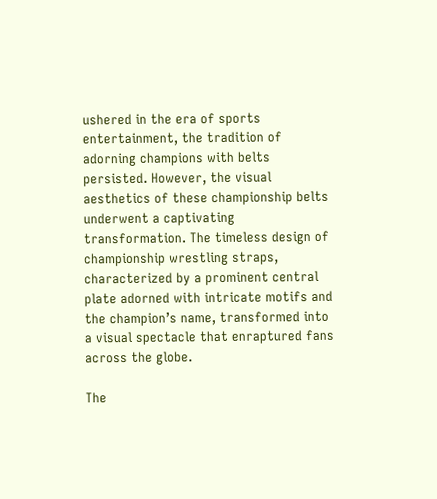ushered in the era of sports entertainment, the tradition of adorning champions with belts persisted. However, the visual aesthetics of these championship belts underwent a captivating transformation. The timeless design of championship wrestling straps, characterized by a prominent central plate adorned with intricate motifs and the champion’s name, transformed into a visual spectacle that enraptured fans across the globe.

The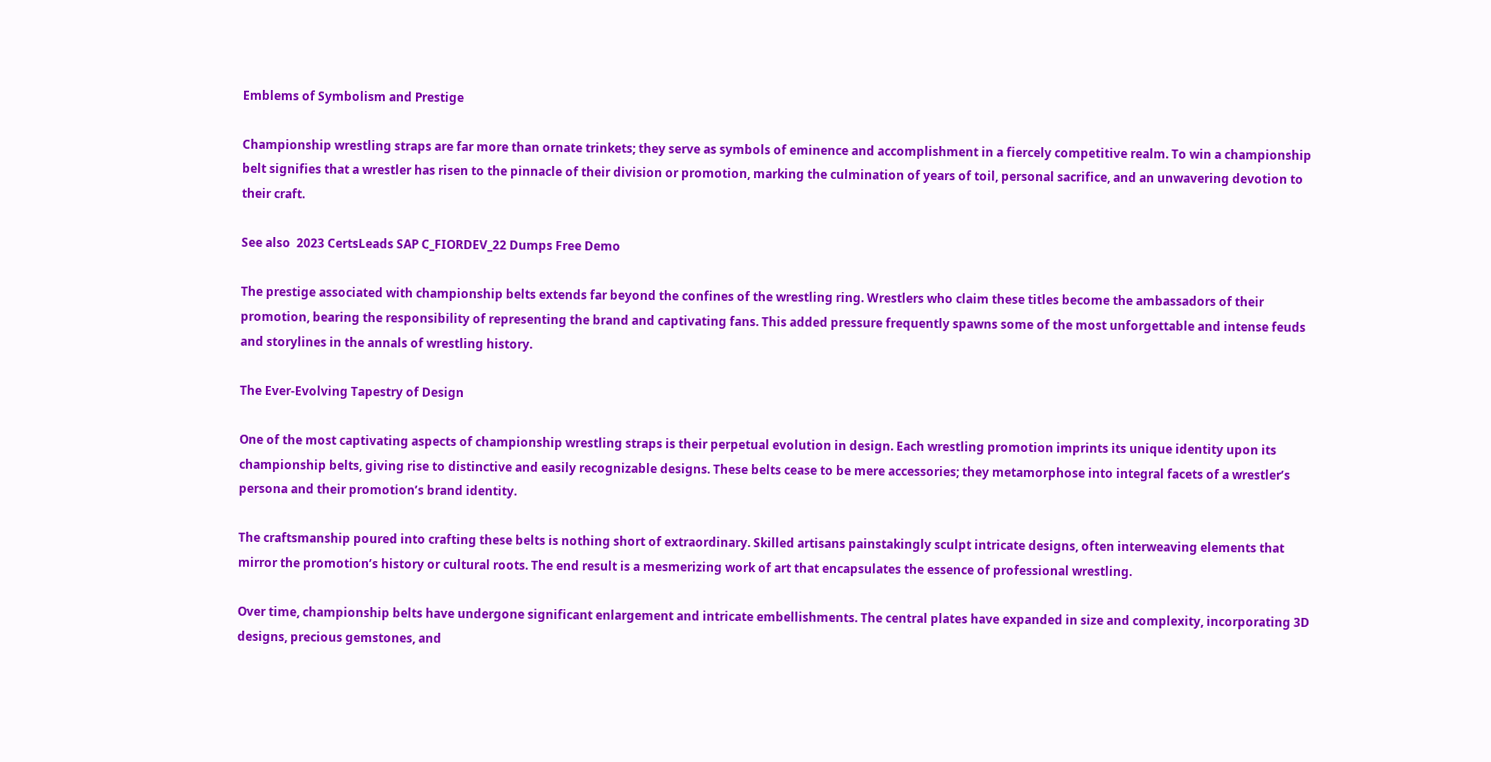Emblems of Symbolism and Prestige

Championship wrestling straps are far more than ornate trinkets; they serve as symbols of eminence and accomplishment in a fiercely competitive realm. To win a championship belt signifies that a wrestler has risen to the pinnacle of their division or promotion, marking the culmination of years of toil, personal sacrifice, and an unwavering devotion to their craft.

See also  2023 CertsLeads SAP C_FIORDEV_22 Dumps Free Demo

The prestige associated with championship belts extends far beyond the confines of the wrestling ring. Wrestlers who claim these titles become the ambassadors of their promotion, bearing the responsibility of representing the brand and captivating fans. This added pressure frequently spawns some of the most unforgettable and intense feuds and storylines in the annals of wrestling history.

The Ever-Evolving Tapestry of Design

One of the most captivating aspects of championship wrestling straps is their perpetual evolution in design. Each wrestling promotion imprints its unique identity upon its championship belts, giving rise to distinctive and easily recognizable designs. These belts cease to be mere accessories; they metamorphose into integral facets of a wrestler’s persona and their promotion’s brand identity.

The craftsmanship poured into crafting these belts is nothing short of extraordinary. Skilled artisans painstakingly sculpt intricate designs, often interweaving elements that mirror the promotion’s history or cultural roots. The end result is a mesmerizing work of art that encapsulates the essence of professional wrestling.

Over time, championship belts have undergone significant enlargement and intricate embellishments. The central plates have expanded in size and complexity, incorporating 3D designs, precious gemstones, and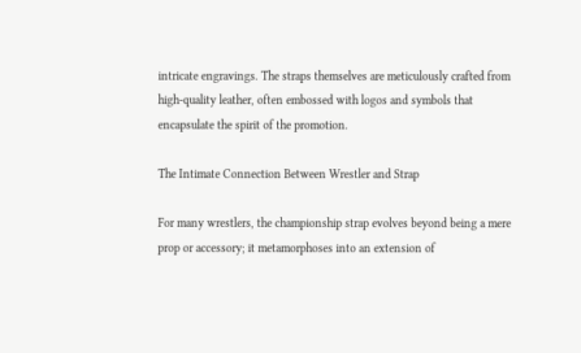intricate engravings. The straps themselves are meticulously crafted from high-quality leather, often embossed with logos and symbols that encapsulate the spirit of the promotion.

The Intimate Connection Between Wrestler and Strap

For many wrestlers, the championship strap evolves beyond being a mere prop or accessory; it metamorphoses into an extension of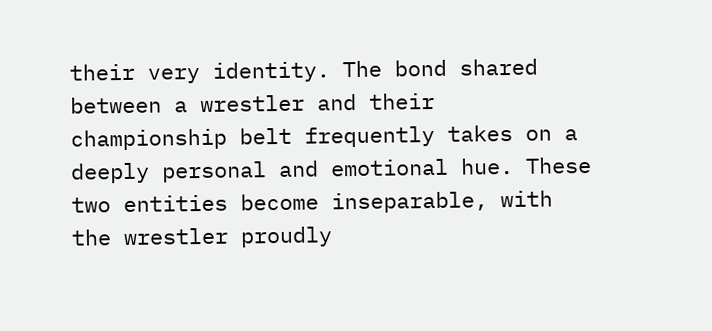their very identity. The bond shared between a wrestler and their championship belt frequently takes on a deeply personal and emotional hue. These two entities become inseparable, with the wrestler proudly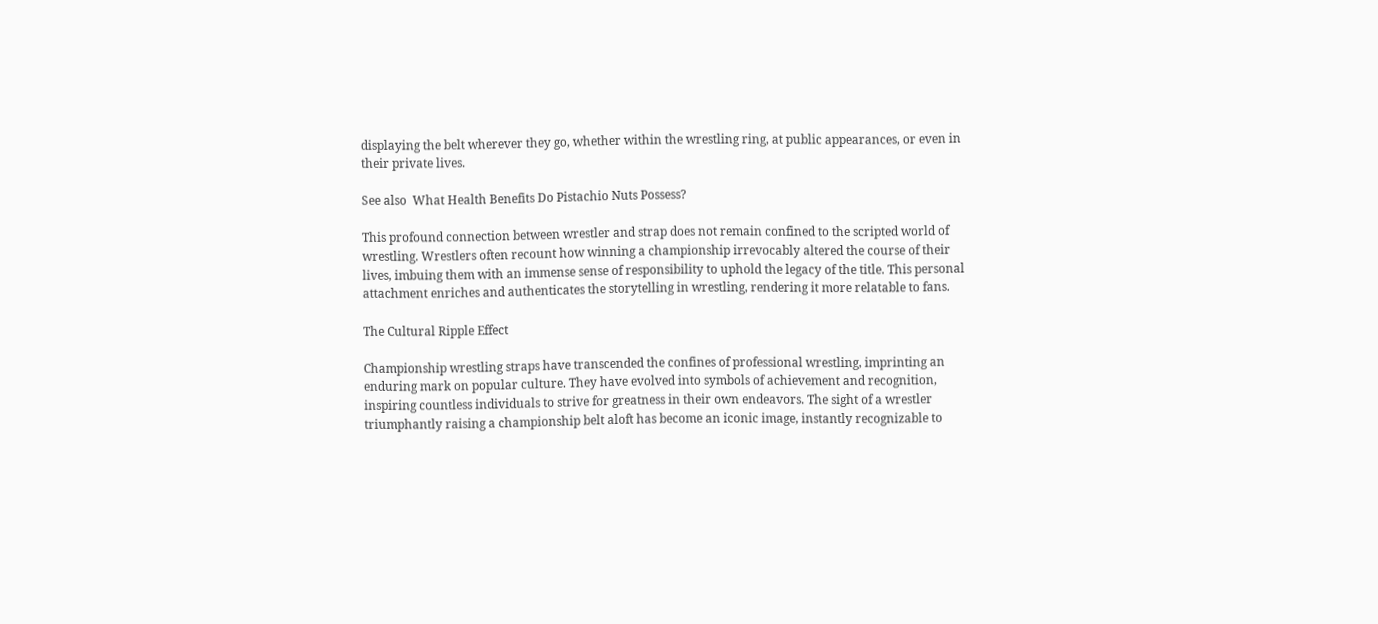displaying the belt wherever they go, whether within the wrestling ring, at public appearances, or even in their private lives.

See also  What Health Benefits Do Pistachio Nuts Possess?

This profound connection between wrestler and strap does not remain confined to the scripted world of wrestling. Wrestlers often recount how winning a championship irrevocably altered the course of their lives, imbuing them with an immense sense of responsibility to uphold the legacy of the title. This personal attachment enriches and authenticates the storytelling in wrestling, rendering it more relatable to fans.

The Cultural Ripple Effect

Championship wrestling straps have transcended the confines of professional wrestling, imprinting an enduring mark on popular culture. They have evolved into symbols of achievement and recognition, inspiring countless individuals to strive for greatness in their own endeavors. The sight of a wrestler triumphantly raising a championship belt aloft has become an iconic image, instantly recognizable to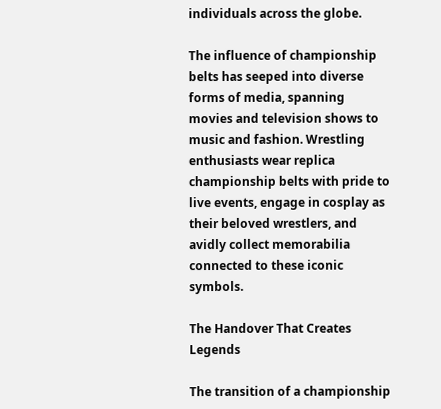individuals across the globe.

The influence of championship belts has seeped into diverse forms of media, spanning movies and television shows to music and fashion. Wrestling enthusiasts wear replica championship belts with pride to live events, engage in cosplay as their beloved wrestlers, and avidly collect memorabilia connected to these iconic symbols.

The Handover That Creates Legends

The transition of a championship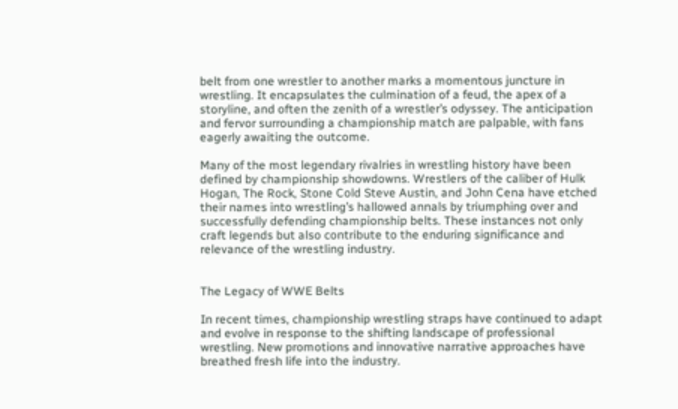belt from one wrestler to another marks a momentous juncture in wrestling. It encapsulates the culmination of a feud, the apex of a storyline, and often the zenith of a wrestler’s odyssey. The anticipation and fervor surrounding a championship match are palpable, with fans eagerly awaiting the outcome.

Many of the most legendary rivalries in wrestling history have been defined by championship showdowns. Wrestlers of the caliber of Hulk Hogan, The Rock, Stone Cold Steve Austin, and John Cena have etched their names into wrestling’s hallowed annals by triumphing over and successfully defending championship belts. These instances not only craft legends but also contribute to the enduring significance and relevance of the wrestling industry.


The Legacy of WWE Belts

In recent times, championship wrestling straps have continued to adapt and evolve in response to the shifting landscape of professional wrestling. New promotions and innovative narrative approaches have breathed fresh life into the industry.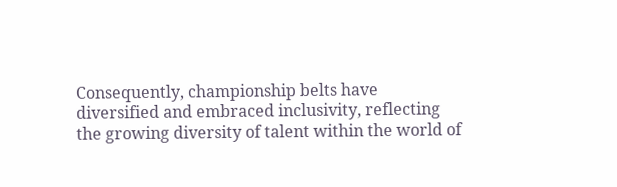Consequently, championship belts have diversified and embraced inclusivity, reflecting the growing diversity of talent within the world of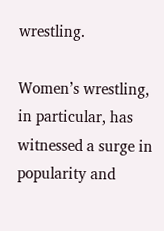wrestling.

Women’s wrestling, in particular, has witnessed a surge in popularity and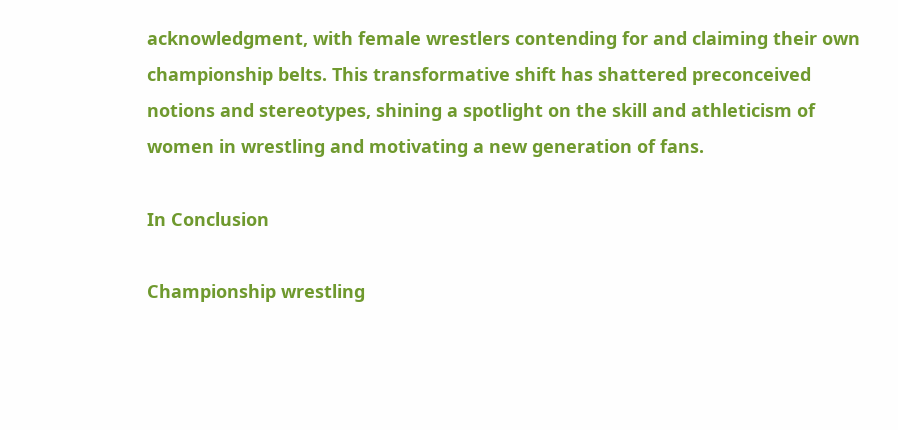acknowledgment, with female wrestlers contending for and claiming their own championship belts. This transformative shift has shattered preconceived notions and stereotypes, shining a spotlight on the skill and athleticism of women in wrestling and motivating a new generation of fans.

In Conclusion

Championship wrestling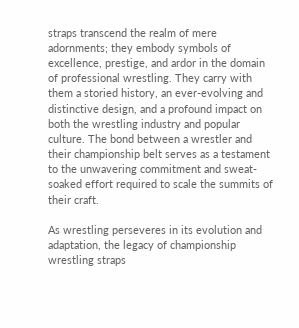straps transcend the realm of mere adornments; they embody symbols of excellence, prestige, and ardor in the domain of professional wrestling. They carry with them a storied history, an ever-evolving and distinctive design, and a profound impact on both the wrestling industry and popular culture. The bond between a wrestler and their championship belt serves as a testament to the unwavering commitment and sweat-soaked effort required to scale the summits of their craft.

As wrestling perseveres in its evolution and adaptation, the legacy of championship wrestling straps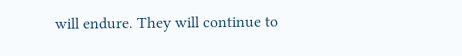will endure. They will continue to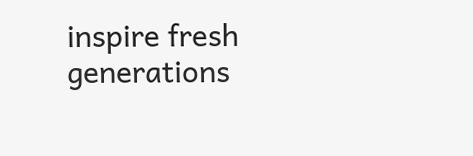inspire fresh generations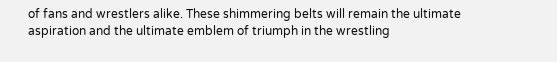of fans and wrestlers alike. These shimmering belts will remain the ultimate aspiration and the ultimate emblem of triumph in the wrestling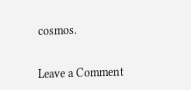cosmos.


Leave a Comment